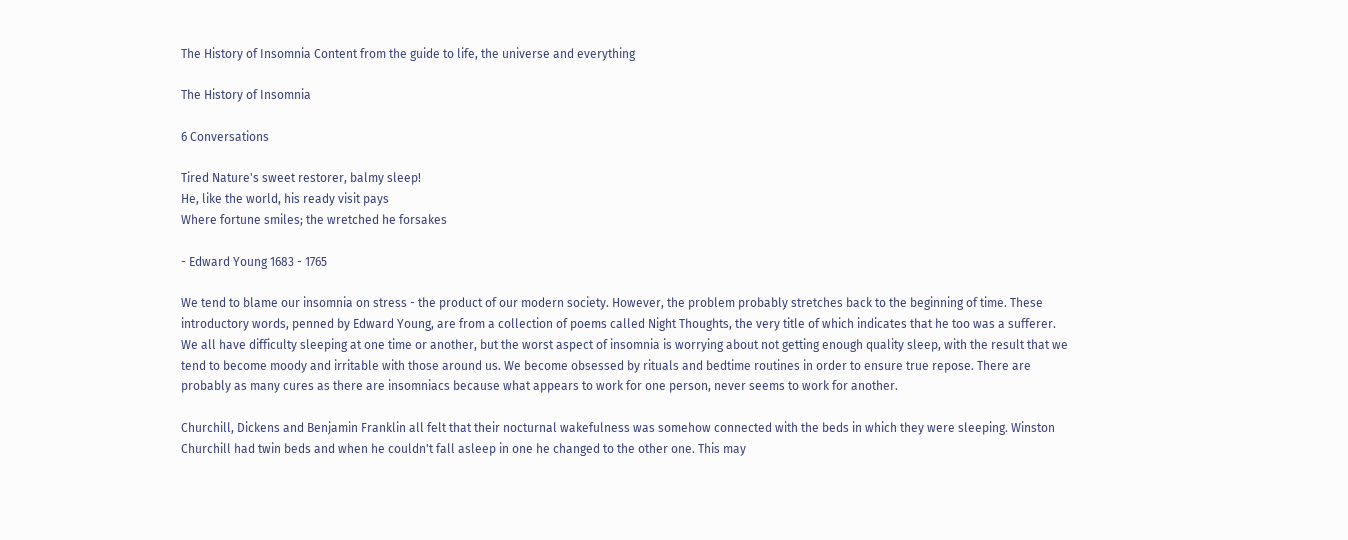The History of Insomnia Content from the guide to life, the universe and everything

The History of Insomnia

6 Conversations

Tired Nature's sweet restorer, balmy sleep!
He, like the world, his ready visit pays
Where fortune smiles; the wretched he forsakes

- Edward Young 1683 - 1765

We tend to blame our insomnia on stress - the product of our modern society. However, the problem probably stretches back to the beginning of time. These introductory words, penned by Edward Young, are from a collection of poems called Night Thoughts, the very title of which indicates that he too was a sufferer. We all have difficulty sleeping at one time or another, but the worst aspect of insomnia is worrying about not getting enough quality sleep, with the result that we tend to become moody and irritable with those around us. We become obsessed by rituals and bedtime routines in order to ensure true repose. There are probably as many cures as there are insomniacs because what appears to work for one person, never seems to work for another.

Churchill, Dickens and Benjamin Franklin all felt that their nocturnal wakefulness was somehow connected with the beds in which they were sleeping. Winston Churchill had twin beds and when he couldn't fall asleep in one he changed to the other one. This may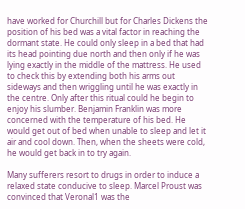have worked for Churchill but for Charles Dickens the position of his bed was a vital factor in reaching the dormant state. He could only sleep in a bed that had its head pointing due north and then only if he was lying exactly in the middle of the mattress. He used to check this by extending both his arms out sideways and then wriggling until he was exactly in the centre. Only after this ritual could he begin to enjoy his slumber. Benjamin Franklin was more concerned with the temperature of his bed. He would get out of bed when unable to sleep and let it air and cool down. Then, when the sheets were cold, he would get back in to try again.

Many sufferers resort to drugs in order to induce a relaxed state conducive to sleep. Marcel Proust was convinced that Veronal1 was the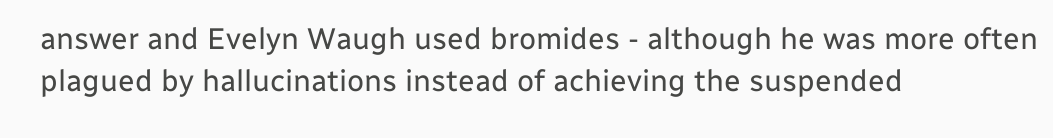answer and Evelyn Waugh used bromides - although he was more often plagued by hallucinations instead of achieving the suspended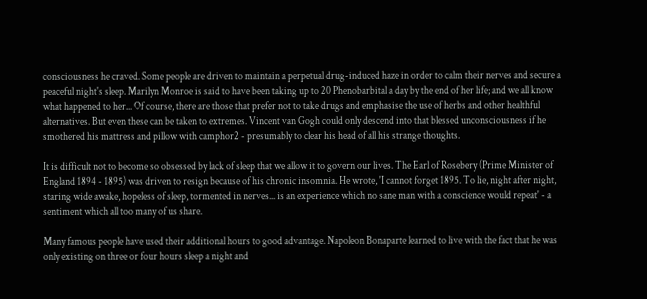consciousness he craved. Some people are driven to maintain a perpetual drug-induced haze in order to calm their nerves and secure a peaceful night's sleep. Marilyn Monroe is said to have been taking up to 20 Phenobarbital a day by the end of her life; and we all know what happened to her... Of course, there are those that prefer not to take drugs and emphasise the use of herbs and other healthful alternatives. But even these can be taken to extremes. Vincent van Gogh could only descend into that blessed unconsciousness if he smothered his mattress and pillow with camphor2 - presumably to clear his head of all his strange thoughts.

It is difficult not to become so obsessed by lack of sleep that we allow it to govern our lives. The Earl of Rosebery (Prime Minister of England 1894 - 1895) was driven to resign because of his chronic insomnia. He wrote, 'I cannot forget 1895. To lie, night after night, staring wide awake, hopeless of sleep, tormented in nerves... is an experience which no sane man with a conscience would repeat' - a sentiment which all too many of us share.

Many famous people have used their additional hours to good advantage. Napoleon Bonaparte learned to live with the fact that he was only existing on three or four hours sleep a night and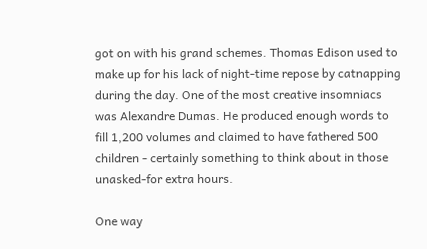got on with his grand schemes. Thomas Edison used to make up for his lack of night-time repose by catnapping during the day. One of the most creative insomniacs was Alexandre Dumas. He produced enough words to fill 1,200 volumes and claimed to have fathered 500 children - certainly something to think about in those unasked-for extra hours.

One way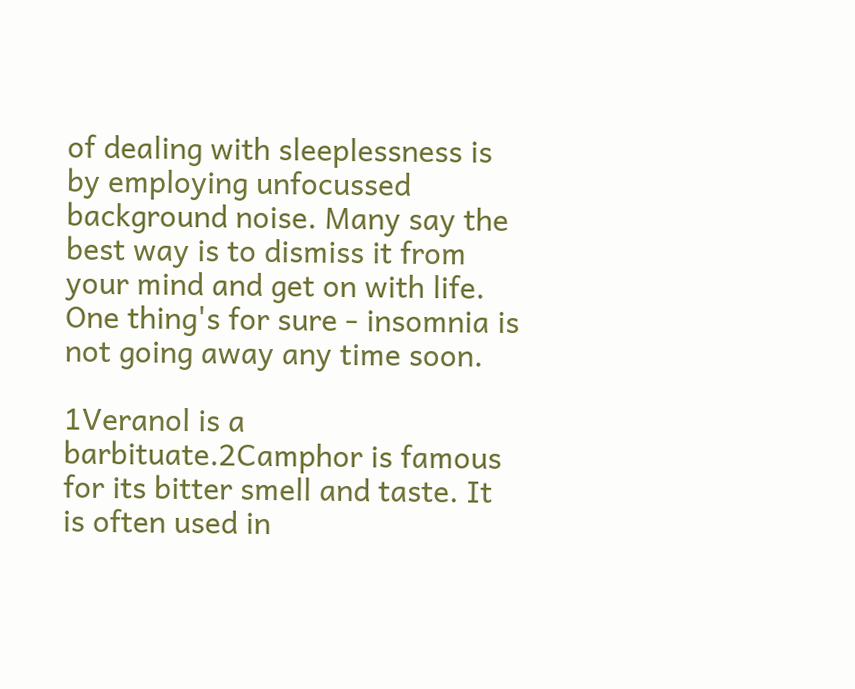of dealing with sleeplessness is by employing unfocussed background noise. Many say the best way is to dismiss it from your mind and get on with life. One thing's for sure - insomnia is not going away any time soon.

1Veranol is a barbituate.2Camphor is famous for its bitter smell and taste. It is often used in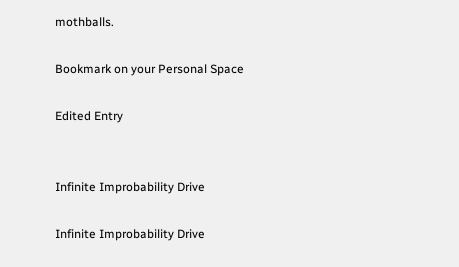mothballs.

Bookmark on your Personal Space

Edited Entry


Infinite Improbability Drive

Infinite Improbability Drive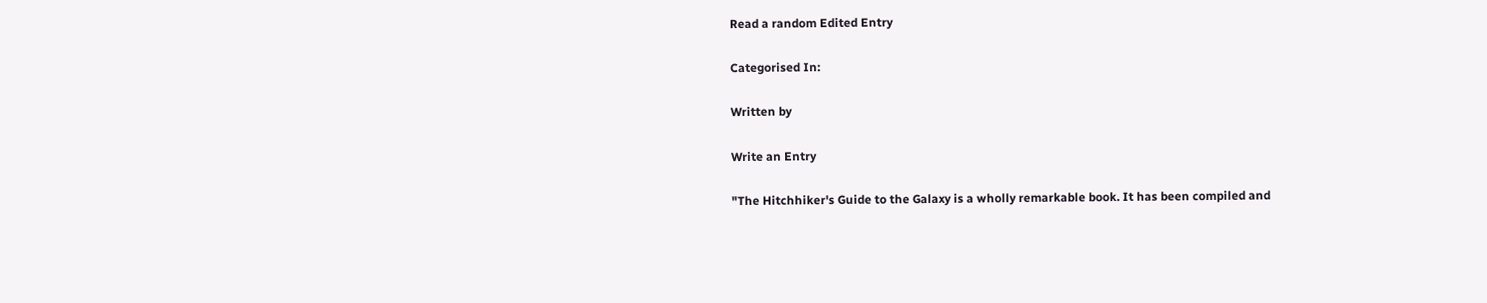Read a random Edited Entry

Categorised In:

Written by

Write an Entry

"The Hitchhiker's Guide to the Galaxy is a wholly remarkable book. It has been compiled and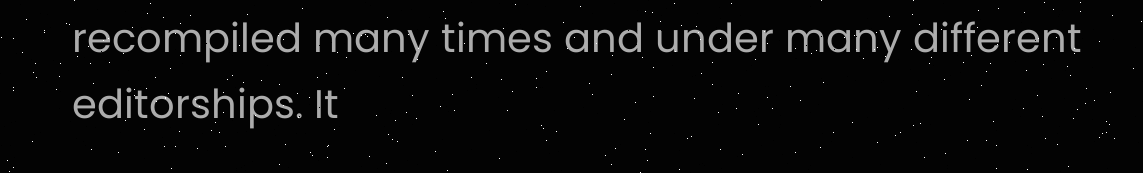recompiled many times and under many different editorships. It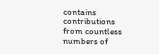contains contributions from countless numbers of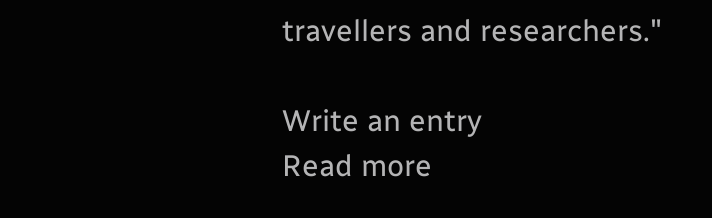travellers and researchers."

Write an entry
Read more